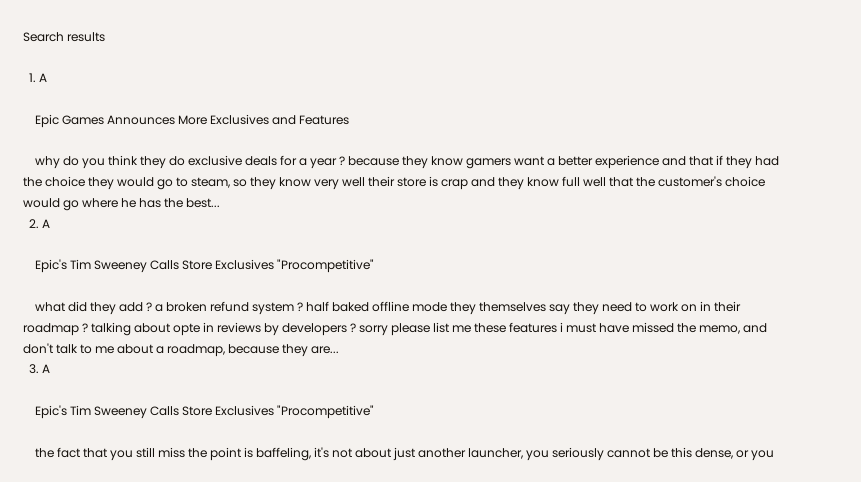Search results

  1. A

    Epic Games Announces More Exclusives and Features

    why do you think they do exclusive deals for a year ? because they know gamers want a better experience and that if they had the choice they would go to steam, so they know very well their store is crap and they know full well that the customer's choice would go where he has the best...
  2. A

    Epic's Tim Sweeney Calls Store Exclusives "Procompetitive"

    what did they add ? a broken refund system ? half baked offline mode they themselves say they need to work on in their roadmap ? talking about opte in reviews by developers ? sorry please list me these features i must have missed the memo, and don't talk to me about a roadmap, because they are...
  3. A

    Epic's Tim Sweeney Calls Store Exclusives "Procompetitive"

    the fact that you still miss the point is baffeling, it's not about just another launcher, you seriously cannot be this dense, or you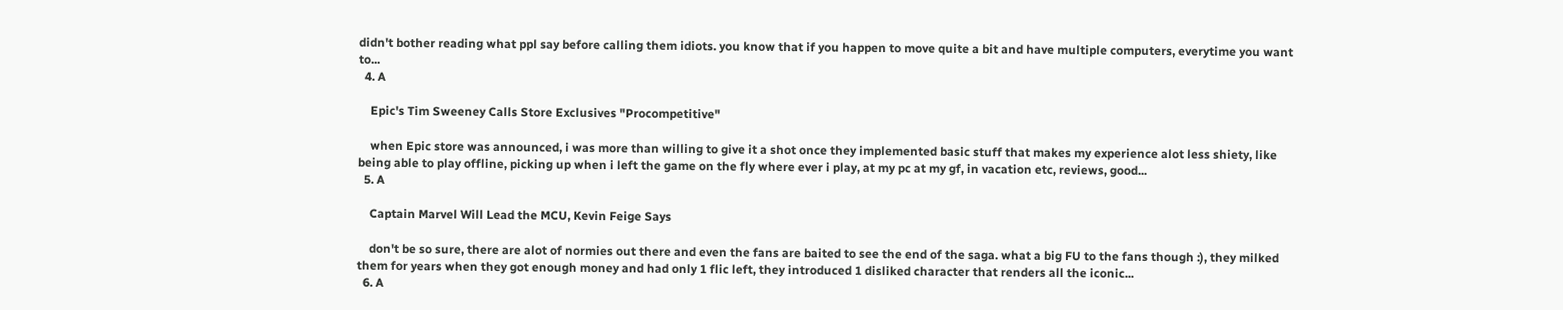didn't bother reading what ppl say before calling them idiots. you know that if you happen to move quite a bit and have multiple computers, everytime you want to...
  4. A

    Epic's Tim Sweeney Calls Store Exclusives "Procompetitive"

    when Epic store was announced, i was more than willing to give it a shot once they implemented basic stuff that makes my experience alot less shiety, like being able to play offline, picking up when i left the game on the fly where ever i play, at my pc at my gf, in vacation etc, reviews, good...
  5. A

    Captain Marvel Will Lead the MCU, Kevin Feige Says

    don't be so sure, there are alot of normies out there and even the fans are baited to see the end of the saga. what a big FU to the fans though :), they milked them for years when they got enough money and had only 1 flic left, they introduced 1 disliked character that renders all the iconic...
  6. A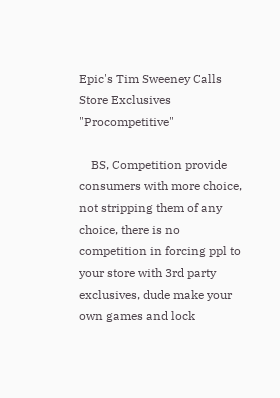Epic's Tim Sweeney Calls Store Exclusives "Procompetitive"

    BS, Competition provide consumers with more choice, not stripping them of any choice, there is no competition in forcing ppl to your store with 3rd party exclusives, dude make your own games and lock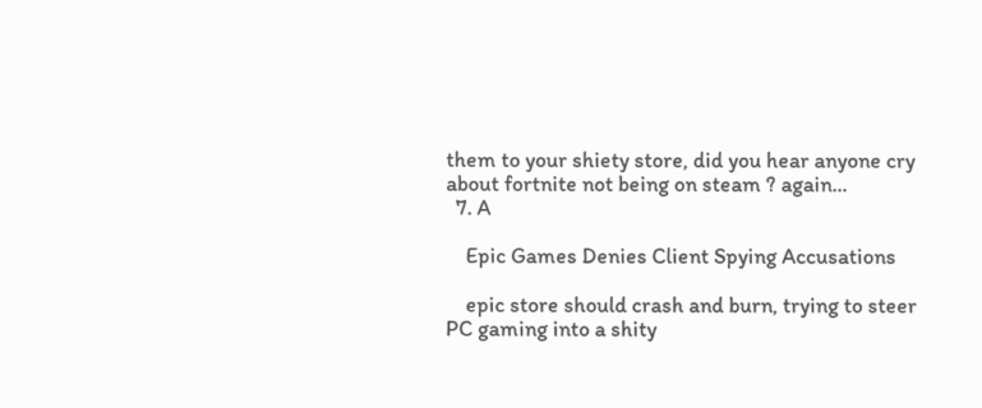them to your shiety store, did you hear anyone cry about fortnite not being on steam ? again...
  7. A

    Epic Games Denies Client Spying Accusations

    epic store should crash and burn, trying to steer PC gaming into a shity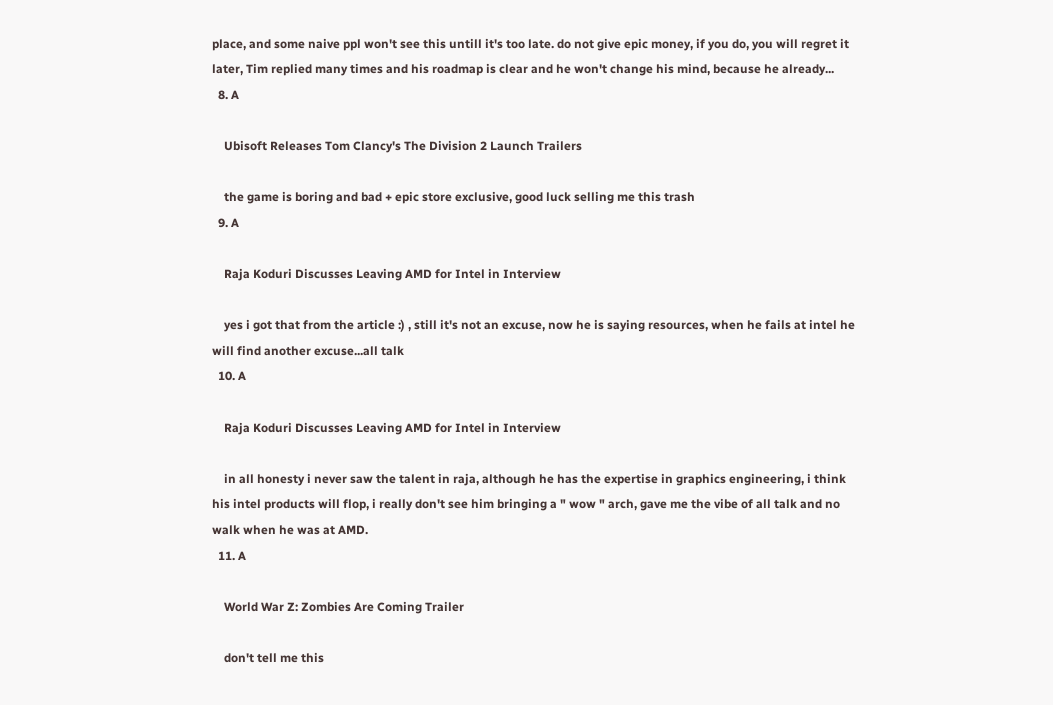place, and some naive ppl won't see this untill it's too late. do not give epic money, if you do, you will regret it later, Tim replied many times and his roadmap is clear and he won't change his mind, because he already...
  8. A

    Ubisoft Releases Tom Clancy's The Division 2 Launch Trailers

    the game is boring and bad + epic store exclusive, good luck selling me this trash
  9. A

    Raja Koduri Discusses Leaving AMD for Intel in Interview

    yes i got that from the article :) , still it's not an excuse, now he is saying resources, when he fails at intel he will find another excuse...all talk
  10. A

    Raja Koduri Discusses Leaving AMD for Intel in Interview

    in all honesty i never saw the talent in raja, although he has the expertise in graphics engineering, i think his intel products will flop, i really don't see him bringing a " wow " arch, gave me the vibe of all talk and no walk when he was at AMD.
  11. A

    World War Z: Zombies Are Coming Trailer

    don't tell me this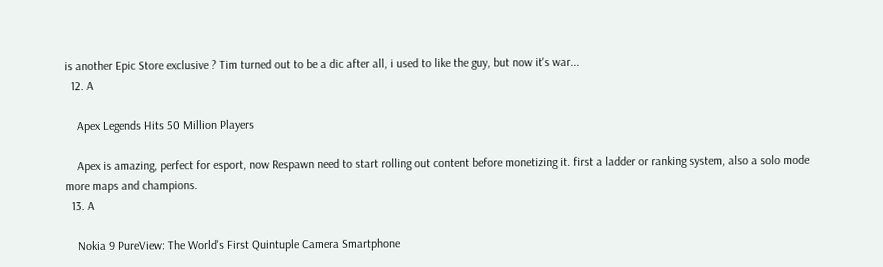is another Epic Store exclusive ? Tim turned out to be a dic after all, i used to like the guy, but now it's war...
  12. A

    Apex Legends Hits 50 Million Players

    Apex is amazing, perfect for esport, now Respawn need to start rolling out content before monetizing it. first a ladder or ranking system, also a solo mode more maps and champions.
  13. A

    Nokia 9 PureView: The World's First Quintuple Camera Smartphone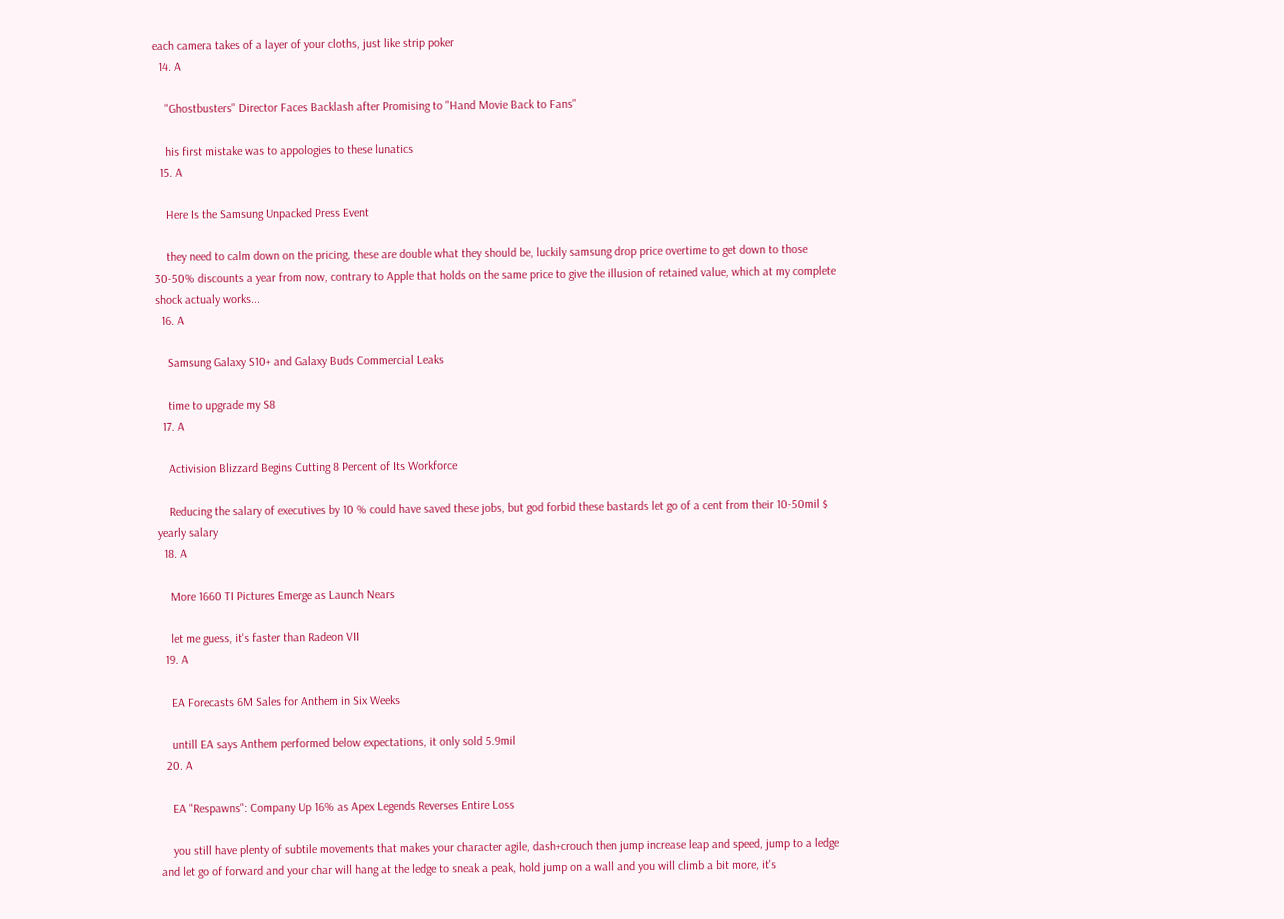each camera takes of a layer of your cloths, just like strip poker
  14. A

    "Ghostbusters" Director Faces Backlash after Promising to "Hand Movie Back to Fans"

    his first mistake was to appologies to these lunatics
  15. A

    Here Is the Samsung Unpacked Press Event

    they need to calm down on the pricing, these are double what they should be, luckily samsung drop price overtime to get down to those 30-50% discounts a year from now, contrary to Apple that holds on the same price to give the illusion of retained value, which at my complete shock actualy works...
  16. A

    Samsung Galaxy S10+ and Galaxy Buds Commercial Leaks

    time to upgrade my S8
  17. A

    Activision Blizzard Begins Cutting 8 Percent of Its Workforce

    Reducing the salary of executives by 10 % could have saved these jobs, but god forbid these bastards let go of a cent from their 10-50mil $ yearly salary
  18. A

    More 1660 TI Pictures Emerge as Launch Nears

    let me guess, it's faster than Radeon VII
  19. A

    EA Forecasts 6M Sales for Anthem in Six Weeks

    untill EA says Anthem performed below expectations, it only sold 5.9mil
  20. A

    EA "Respawns": Company Up 16% as Apex Legends Reverses Entire Loss

    you still have plenty of subtile movements that makes your character agile, dash+crouch then jump increase leap and speed, jump to a ledge and let go of forward and your char will hang at the ledge to sneak a peak, hold jump on a wall and you will climb a bit more, it's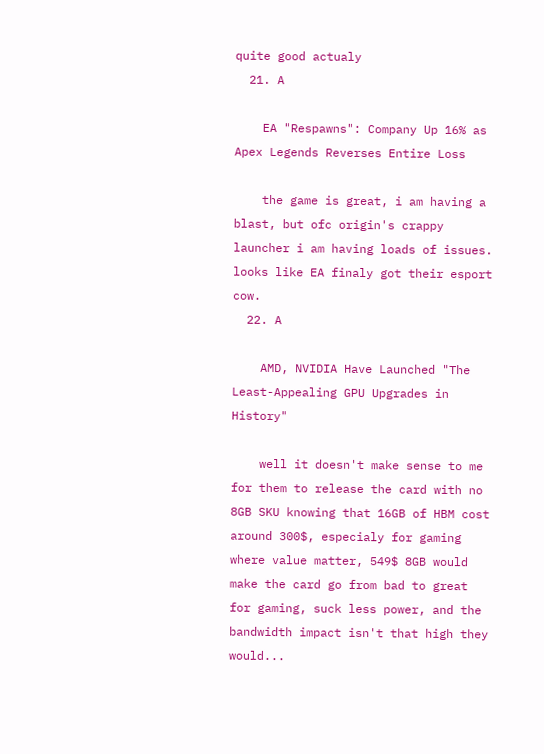quite good actualy
  21. A

    EA "Respawns": Company Up 16% as Apex Legends Reverses Entire Loss

    the game is great, i am having a blast, but ofc origin's crappy launcher i am having loads of issues. looks like EA finaly got their esport cow.
  22. A

    AMD, NVIDIA Have Launched "The Least-Appealing GPU Upgrades in History"

    well it doesn't make sense to me for them to release the card with no 8GB SKU knowing that 16GB of HBM cost around 300$, especialy for gaming where value matter, 549$ 8GB would make the card go from bad to great for gaming, suck less power, and the bandwidth impact isn't that high they would...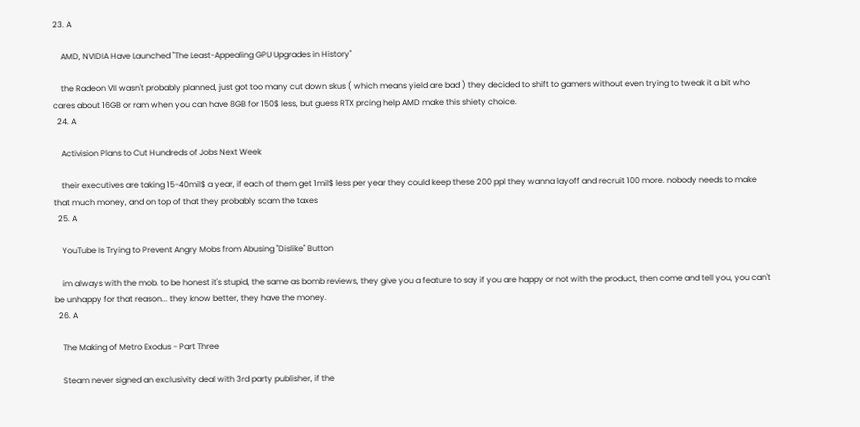23. A

    AMD, NVIDIA Have Launched "The Least-Appealing GPU Upgrades in History"

    the Radeon VII wasn't probably planned, just got too many cut down skus ( which means yield are bad ) they decided to shift to gamers without even trying to tweak it a bit who cares about 16GB or ram when you can have 8GB for 150$ less, but guess RTX prcing help AMD make this shiety choice.
  24. A

    Activision Plans to Cut Hundreds of Jobs Next Week

    their executives are taking 15-40mil$ a year, if each of them get 1mil$ less per year they could keep these 200 ppl they wanna layoff and recruit 100 more. nobody needs to make that much money, and on top of that they probably scam the taxes
  25. A

    YouTube Is Trying to Prevent Angry Mobs from Abusing "Dislike" Button

    im always with the mob. to be honest it's stupid, the same as bomb reviews, they give you a feature to say if you are happy or not with the product, then come and tell you, you can't be unhappy for that reason... they know better, they have the money.
  26. A

    The Making of Metro Exodus - Part Three

    Steam never signed an exclusivity deal with 3rd party publisher, if the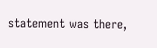statement was there,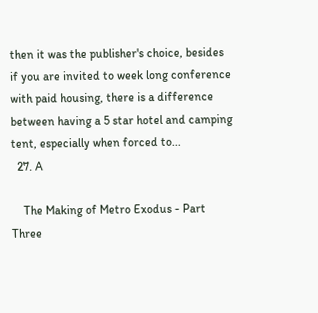then it was the publisher's choice, besides if you are invited to week long conference with paid housing, there is a difference between having a 5 star hotel and camping tent, especially when forced to...
  27. A

    The Making of Metro Exodus - Part Three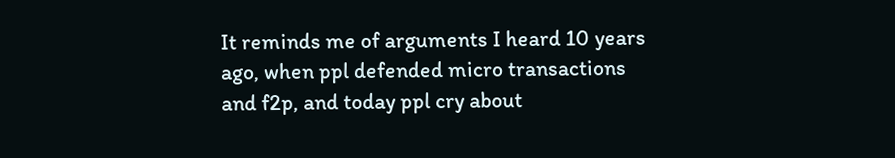It reminds me of arguments I heard 10 years ago, when ppl defended micro transactions and f2p, and today ppl cry about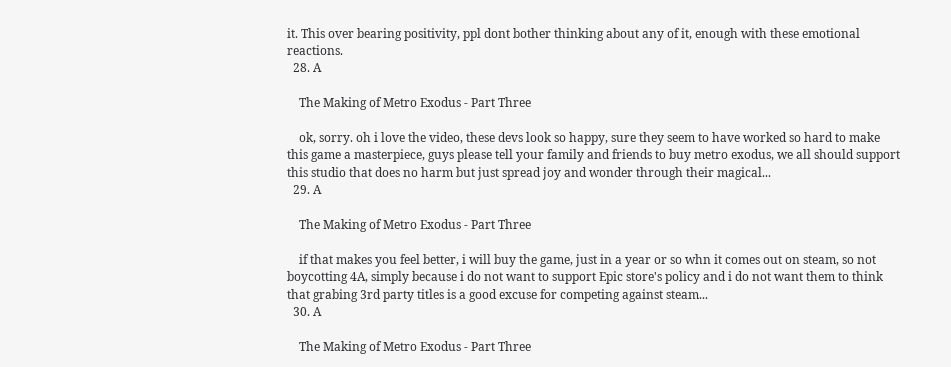it. This over bearing positivity, ppl dont bother thinking about any of it, enough with these emotional reactions.
  28. A

    The Making of Metro Exodus - Part Three

    ok, sorry. oh i love the video, these devs look so happy, sure they seem to have worked so hard to make this game a masterpiece, guys please tell your family and friends to buy metro exodus, we all should support this studio that does no harm but just spread joy and wonder through their magical...
  29. A

    The Making of Metro Exodus - Part Three

    if that makes you feel better, i will buy the game, just in a year or so whn it comes out on steam, so not boycotting 4A, simply because i do not want to support Epic store's policy and i do not want them to think that grabing 3rd party titles is a good excuse for competing against steam...
  30. A

    The Making of Metro Exodus - Part Three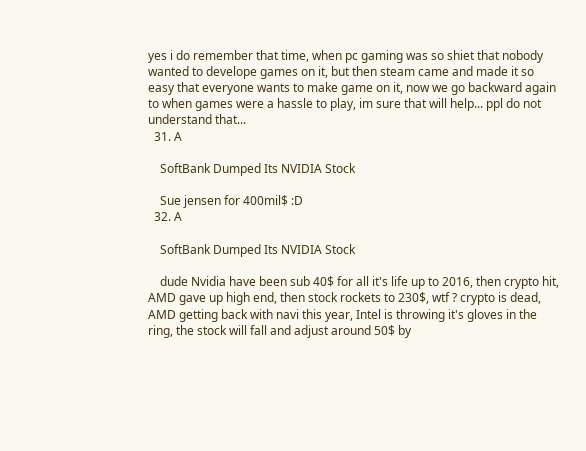yes i do remember that time, when pc gaming was so shiet that nobody wanted to develope games on it, but then steam came and made it so easy that everyone wants to make game on it, now we go backward again to when games were a hassle to play, im sure that will help... ppl do not understand that...
  31. A

    SoftBank Dumped Its NVIDIA Stock

    Sue jensen for 400mil$ :D
  32. A

    SoftBank Dumped Its NVIDIA Stock

    dude Nvidia have been sub 40$ for all it's life up to 2016, then crypto hit, AMD gave up high end, then stock rockets to 230$, wtf ? crypto is dead, AMD getting back with navi this year, Intel is throwing it's gloves in the ring, the stock will fall and adjust around 50$ by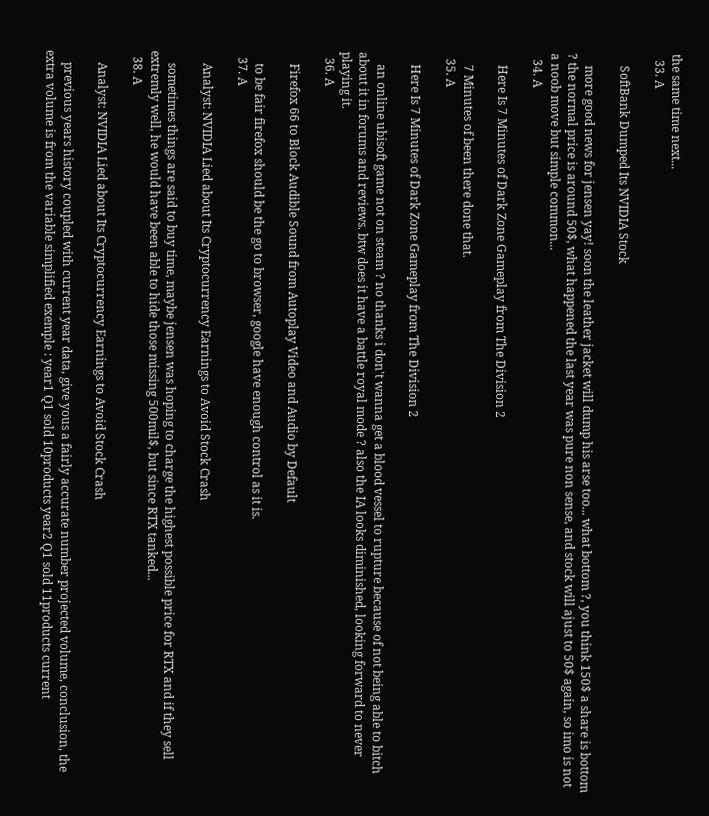the same time next...
  33. A

    SoftBank Dumped Its NVIDIA Stock

    more good news for jensen yay! soon the leather jacket will dump his arse too... what bottom ?, you think 150$ a share is bottom ? the normal price is around 50$, what happened the last year was pure non sense, and stock will ajust to 50$ again, so imo is not a noob move but simple common...
  34. A

    Here Is 7 Minutes of Dark Zone Gameplay from The Division 2

    7 Minutes of been there done that.
  35. A

    Here Is 7 Minutes of Dark Zone Gameplay from The Division 2

    an online ubisoft game not on steam ? no thanks i don't wanna get a blood vessel to rupture because of not being able to bitch about it in forums and reviews. btw does it have a battle royal mode ? also the IA looks diminished, looking forward to never playing it.
  36. A

    Firefox 66 to Block Audible Sound from Autoplay Video and Audio by Default

    to be fair firefox should be the go to browser, google have enough control as it is.
  37. A

    Analyst: NVIDIA Lied about Its Cryptocurrency Earnings to Avoid Stock Crash

    sometimes things are said to buy time, maybe jensen was hoping to charge the highest possible price for RTX and if they sell extremly well, he would have been able to hide those missing 500mil$, but since RTX tanked...
  38. A

    Analyst: NVIDIA Lied about Its Cryptocurrency Earnings to Avoid Stock Crash

    previous years history coupled with current year data, give yous a fairly accurate number projected volume, conclusion, the extra volume is from the variable simplified exemple : year1 Q1 sold 10products year2 Q1 sold 11products current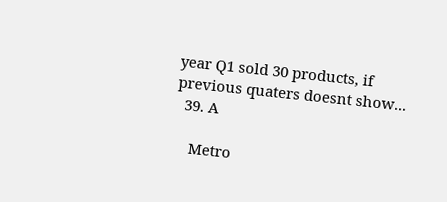year Q1 sold 30 products, if previous quaters doesnt show...
  39. A

    Metro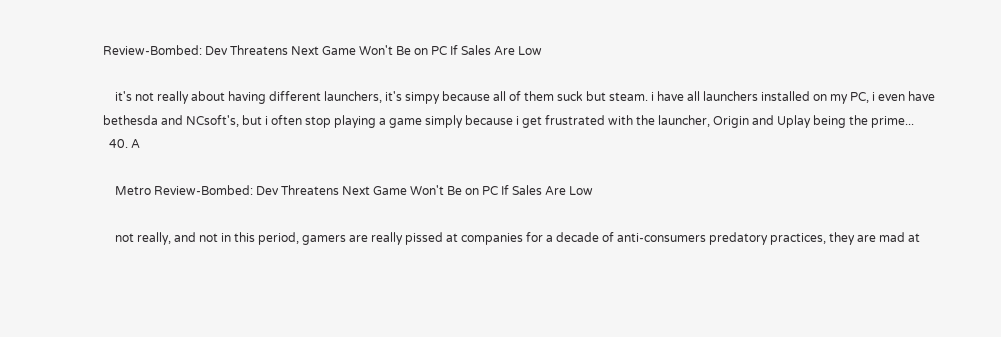Review-Bombed: Dev Threatens Next Game Won't Be on PC If Sales Are Low

    it's not really about having different launchers, it's simpy because all of them suck but steam. i have all launchers installed on my PC, i even have bethesda and NCsoft's, but i often stop playing a game simply because i get frustrated with the launcher, Origin and Uplay being the prime...
  40. A

    Metro Review-Bombed: Dev Threatens Next Game Won't Be on PC If Sales Are Low

    not really, and not in this period, gamers are really pissed at companies for a decade of anti-consumers predatory practices, they are mad at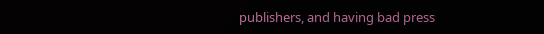publishers, and having bad press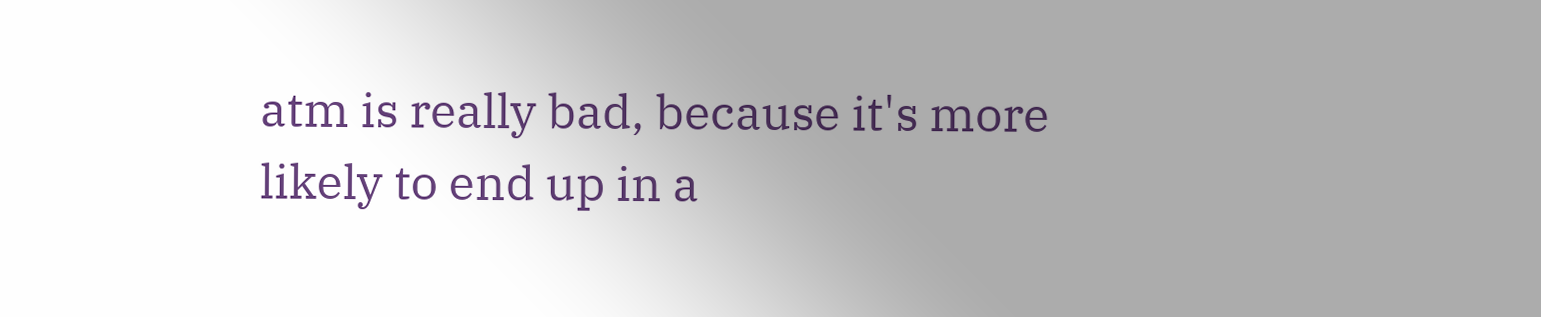atm is really bad, because it's more likely to end up in a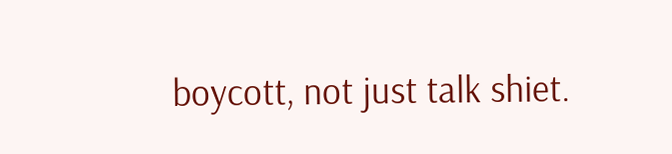boycott, not just talk shiet.